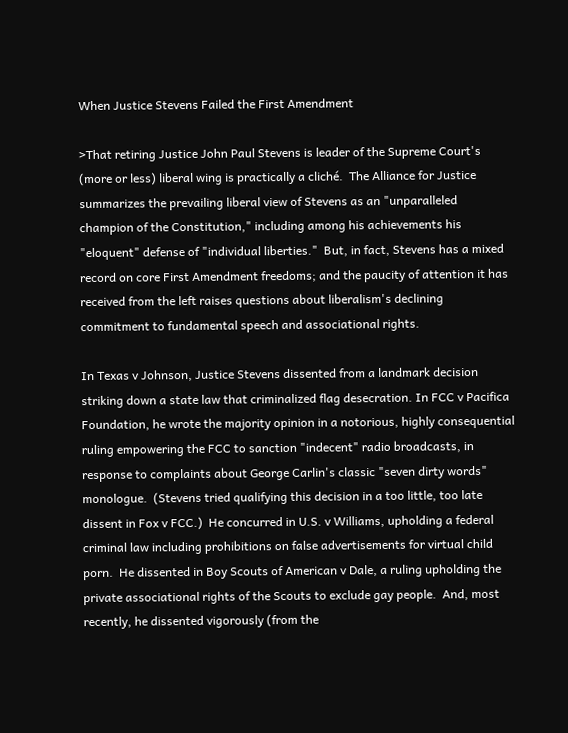When Justice Stevens Failed the First Amendment

>That retiring Justice John Paul Stevens is leader of the Supreme Court's (more or less) liberal wing is practically a cliché.  The Alliance for Justice summarizes the prevailing liberal view of Stevens as an "unparalleled champion of the Constitution," including among his achievements his "eloquent" defense of "individual liberties."  But, in fact, Stevens has a mixed record on core First Amendment freedoms; and the paucity of attention it has received from the left raises questions about liberalism's declining commitment to fundamental speech and associational rights.

In Texas v Johnson, Justice Stevens dissented from a landmark decision striking down a state law that criminalized flag desecration. In FCC v Pacifica Foundation, he wrote the majority opinion in a notorious, highly consequential ruling empowering the FCC to sanction "indecent" radio broadcasts, in response to complaints about George Carlin's classic "seven dirty words" monologue.  (Stevens tried qualifying this decision in a too little, too late dissent in Fox v FCC.)  He concurred in U.S. v Williams, upholding a federal criminal law including prohibitions on false advertisements for virtual child porn.  He dissented in Boy Scouts of American v Dale, a ruling upholding the private associational rights of the Scouts to exclude gay people.  And, most recently, he dissented vigorously (from the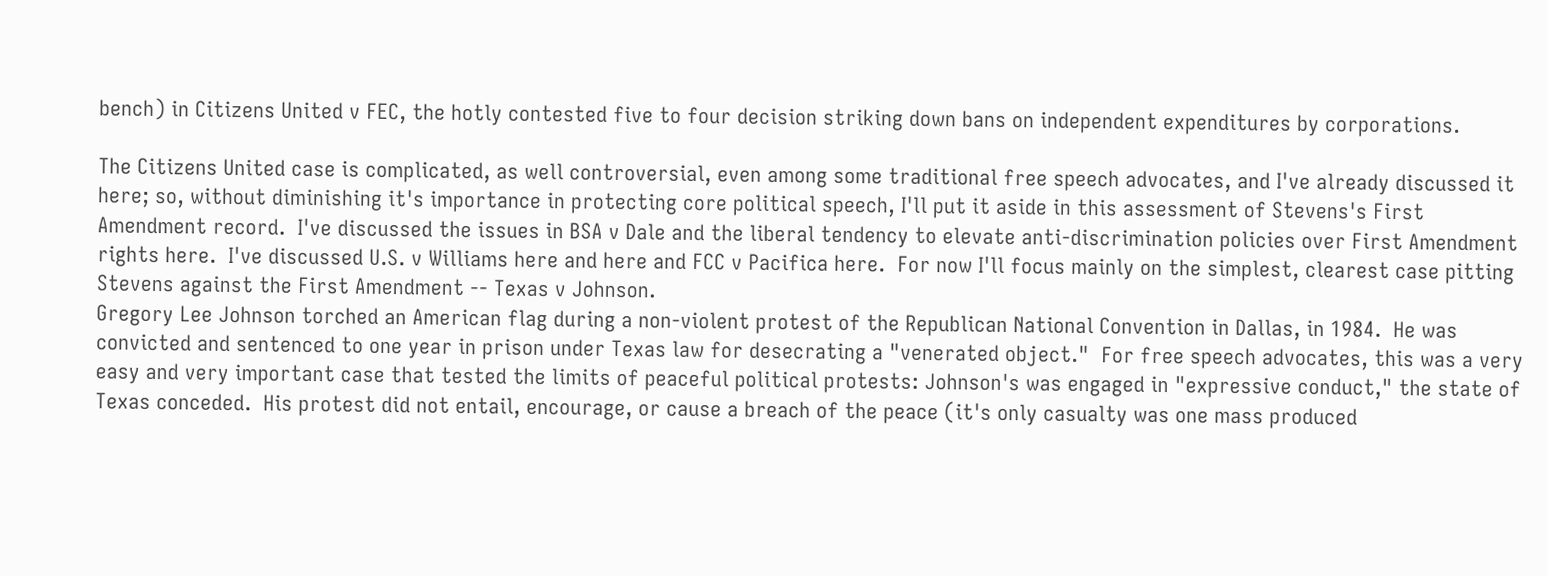bench) in Citizens United v FEC, the hotly contested five to four decision striking down bans on independent expenditures by corporations.

The Citizens United case is complicated, as well controversial, even among some traditional free speech advocates, and I've already discussed it here; so, without diminishing it's importance in protecting core political speech, I'll put it aside in this assessment of Stevens's First Amendment record.  I've discussed the issues in BSA v Dale and the liberal tendency to elevate anti-discrimination policies over First Amendment rights here.  I've discussed U.S. v Williams here and here and FCC v Pacifica here.  For now I'll focus mainly on the simplest, clearest case pitting Stevens against the First Amendment -- Texas v Johnson.
Gregory Lee Johnson torched an American flag during a non-violent protest of the Republican National Convention in Dallas, in 1984.  He was convicted and sentenced to one year in prison under Texas law for desecrating a "venerated object."  For free speech advocates, this was a very easy and very important case that tested the limits of peaceful political protests: Johnson's was engaged in "expressive conduct," the state of Texas conceded.  His protest did not entail, encourage, or cause a breach of the peace (it's only casualty was one mass produced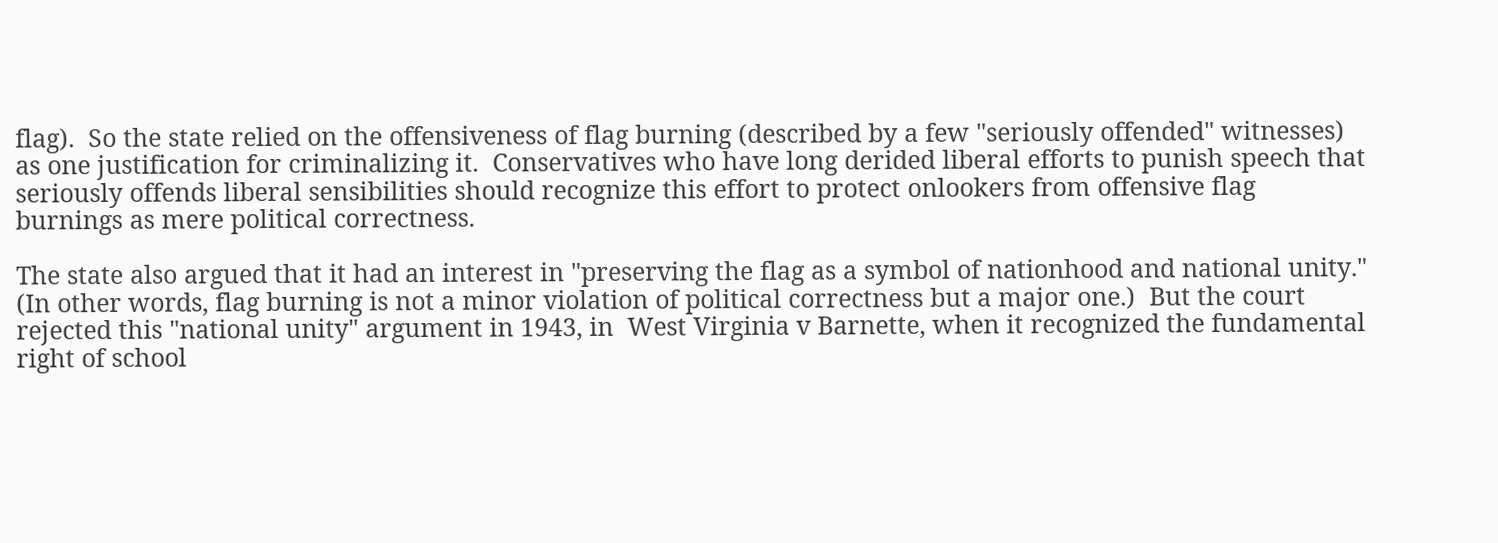flag).  So the state relied on the offensiveness of flag burning (described by a few "seriously offended" witnesses) as one justification for criminalizing it.  Conservatives who have long derided liberal efforts to punish speech that seriously offends liberal sensibilities should recognize this effort to protect onlookers from offensive flag burnings as mere political correctness.

The state also argued that it had an interest in "preserving the flag as a symbol of nationhood and national unity."  (In other words, flag burning is not a minor violation of political correctness but a major one.)  But the court rejected this "national unity" argument in 1943, in  West Virginia v Barnette, when it recognized the fundamental right of school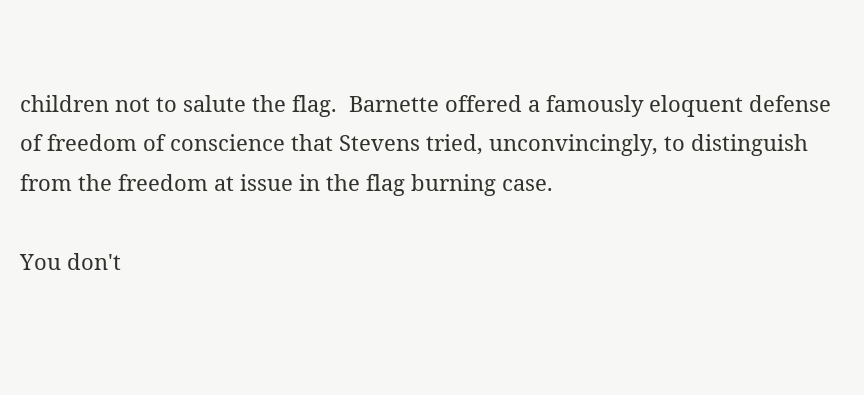children not to salute the flag.  Barnette offered a famously eloquent defense of freedom of conscience that Stevens tried, unconvincingly, to distinguish from the freedom at issue in the flag burning case.

You don't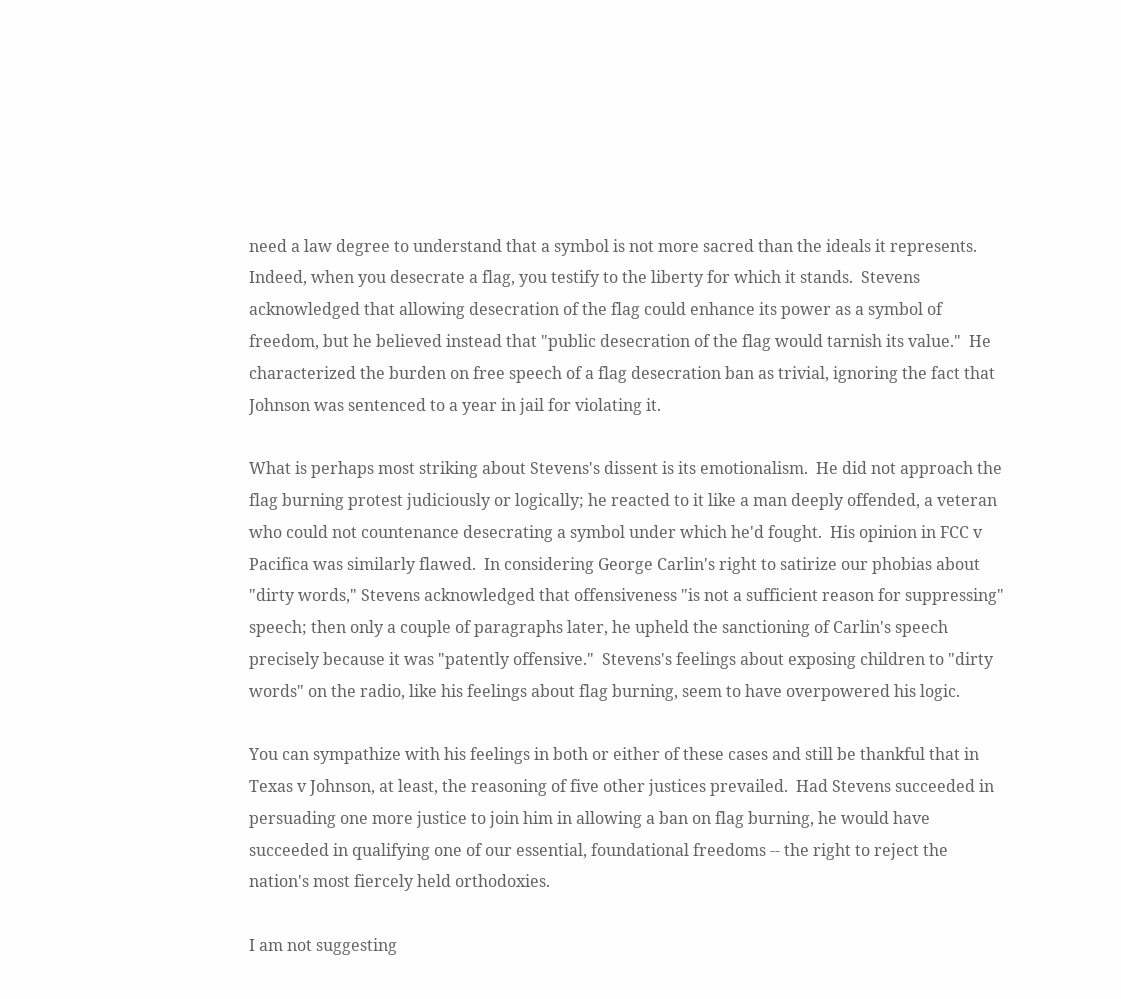need a law degree to understand that a symbol is not more sacred than the ideals it represents.  Indeed, when you desecrate a flag, you testify to the liberty for which it stands.  Stevens acknowledged that allowing desecration of the flag could enhance its power as a symbol of freedom, but he believed instead that "public desecration of the flag would tarnish its value."  He characterized the burden on free speech of a flag desecration ban as trivial, ignoring the fact that Johnson was sentenced to a year in jail for violating it.

What is perhaps most striking about Stevens's dissent is its emotionalism.  He did not approach the flag burning protest judiciously or logically; he reacted to it like a man deeply offended, a veteran who could not countenance desecrating a symbol under which he'd fought.  His opinion in FCC v Pacifica was similarly flawed.  In considering George Carlin's right to satirize our phobias about "dirty words," Stevens acknowledged that offensiveness "is not a sufficient reason for suppressing" speech; then only a couple of paragraphs later, he upheld the sanctioning of Carlin's speech precisely because it was "patently offensive."  Stevens's feelings about exposing children to "dirty words" on the radio, like his feelings about flag burning, seem to have overpowered his logic.

You can sympathize with his feelings in both or either of these cases and still be thankful that in Texas v Johnson, at least, the reasoning of five other justices prevailed.  Had Stevens succeeded in persuading one more justice to join him in allowing a ban on flag burning, he would have succeeded in qualifying one of our essential, foundational freedoms -- the right to reject the nation's most fiercely held orthodoxies.

I am not suggesting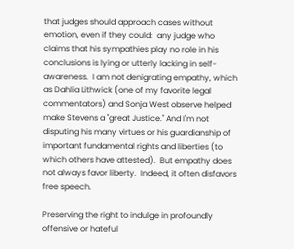that judges should approach cases without emotion, even if they could:  any judge who claims that his sympathies play no role in his conclusions is lying or utterly lacking in self-awareness.  I am not denigrating empathy, which as Dahlia Lithwick (one of my favorite legal commentators) and Sonja West observe helped make Stevens a "great Justice." And I'm not disputing his many virtues or his guardianship of important fundamental rights and liberties (to which others have attested).  But empathy does not always favor liberty.  Indeed, it often disfavors free speech.

Preserving the right to indulge in profoundly offensive or hateful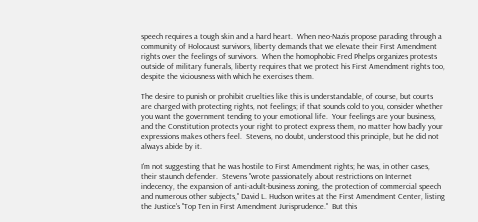speech requires a tough skin and a hard heart.  When neo-Nazis propose parading through a community of Holocaust survivors, liberty demands that we elevate their First Amendment rights over the feelings of survivors.  When the homophobic Fred Phelps organizes protests outside of military funerals, liberty requires that we protect his First Amendment rights too, despite the viciousness with which he exercises them.

The desire to punish or prohibit cruelties like this is understandable, of course, but courts are charged with protecting rights, not feelings; if that sounds cold to you, consider whether you want the government tending to your emotional life.  Your feelings are your business, and the Constitution protects your right to protect express them, no matter how badly your expressions makes others feel.  Stevens, no doubt, understood this principle, but he did not always abide by it.

I'm not suggesting that he was hostile to First Amendment rights; he was, in other cases, their staunch defender.  Stevens "wrote passionately about restrictions on Internet indecency, the expansion of anti-adult-business zoning, the protection of commercial speech and numerous other subjects," David L. Hudson writes at the First Amendment Center, listing the Justice's "Top Ten in First Amendment Jurisprudence."  But this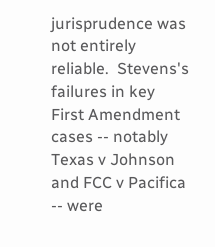jurisprudence was not entirely reliable.  Stevens's failures in key First Amendment cases -- notably Texas v Johnson and FCC v Pacifica -- were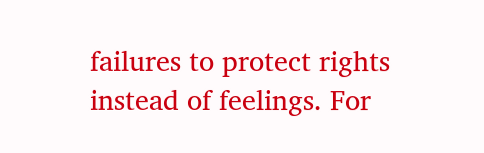failures to protect rights instead of feelings. For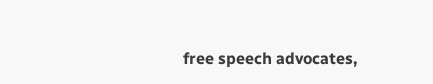free speech advocates,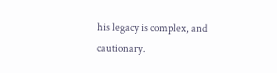his legacy is complex, and cautionary.